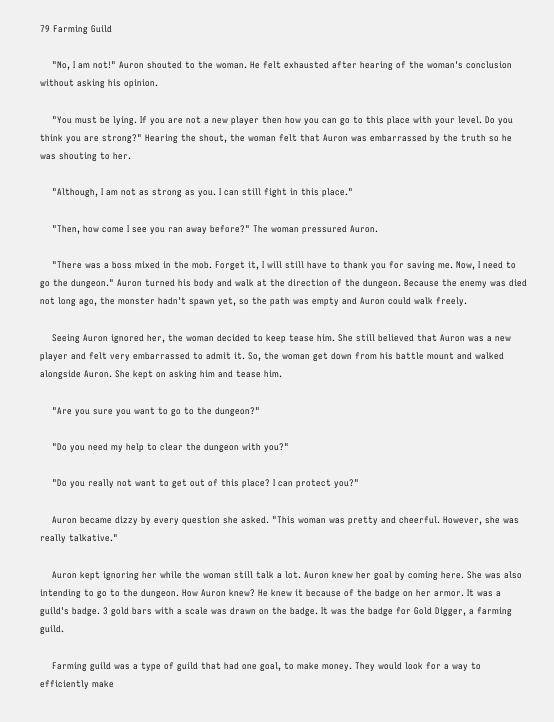79 Farming Guild

    "No, I am not!" Auron shouted to the woman. He felt exhausted after hearing of the woman's conclusion without asking his opinion.

    "You must be lying. If you are not a new player then how you can go to this place with your level. Do you think you are strong?" Hearing the shout, the woman felt that Auron was embarrassed by the truth so he was shouting to her.

    "Although, I am not as strong as you. I can still fight in this place."

    "Then, how come I see you ran away before?" The woman pressured Auron.

    "There was a boss mixed in the mob. Forget it, I will still have to thank you for saving me. Now, I need to go the dungeon." Auron turned his body and walk at the direction of the dungeon. Because the enemy was died not long ago, the monster hadn't spawn yet, so the path was empty and Auron could walk freely.

    Seeing Auron ignored her, the woman decided to keep tease him. She still believed that Auron was a new player and felt very embarrassed to admit it. So, the woman get down from his battle mount and walked alongside Auron. She kept on asking him and tease him.

    "Are you sure you want to go to the dungeon?"

    "Do you need my help to clear the dungeon with you?"

    "Do you really not want to get out of this place? I can protect you?"

    Auron became dizzy by every question she asked. "This woman was pretty and cheerful. However, she was really talkative."

    Auron kept ignoring her while the woman still talk a lot. Auron knew her goal by coming here. She was also intending to go to the dungeon. How Auron knew? He knew it because of the badge on her armor. It was a guild's badge. 3 gold bars with a scale was drawn on the badge. It was the badge for Gold Digger, a farming guild.

    Farming guild was a type of guild that had one goal, to make money. They would look for a way to efficiently make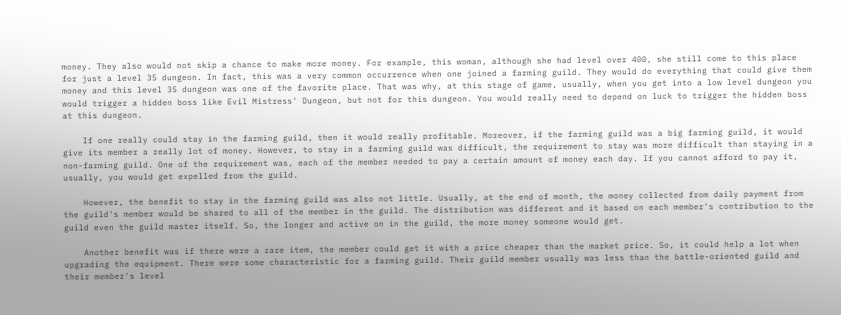money. They also would not skip a chance to make more money. For example, this woman, although she had level over 400, she still come to this place for just a level 35 dungeon. In fact, this was a very common occurrence when one joined a farming guild. They would do everything that could give them money and this level 35 dungeon was one of the favorite place. That was why, at this stage of game, usually, when you get into a low level dungeon you would trigger a hidden boss like Evil Mistress' Dungeon, but not for this dungeon. You would really need to depend on luck to trigger the hidden boss at this dungeon.

    If one really could stay in the farming guild, then it would really profitable. Moreover, if the farming guild was a big farming guild, it would give its member a really lot of money. However, to stay in a farming guild was difficult, the requirement to stay was more difficult than staying in a non-farming guild. One of the requirement was, each of the member needed to pay a certain amount of money each day. If you cannot afford to pay it, usually, you would get expelled from the guild.

    However, the benefit to stay in the farming guild was also not little. Usually, at the end of month, the money collected from daily payment from the guild's member would be shared to all of the member in the guild. The distribution was different and it based on each member's contribution to the guild even the guild master itself. So, the longer and active on in the guild, the more money someone would get.

    Another benefit was if there were a rare item, the member could get it with a price cheaper than the market price. So, it could help a lot when upgrading the equipment. There were some characteristic for a farming guild. Their guild member usually was less than the battle-oriented guild and their member's level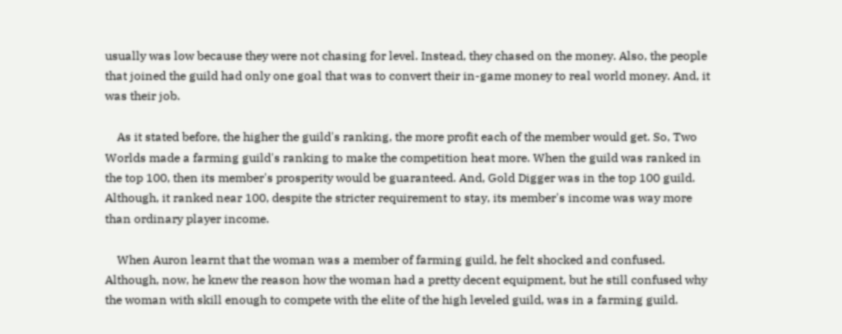usually was low because they were not chasing for level. Instead, they chased on the money. Also, the people that joined the guild had only one goal that was to convert their in-game money to real world money. And, it was their job.

    As it stated before, the higher the guild's ranking, the more profit each of the member would get. So, Two Worlds made a farming guild's ranking to make the competition heat more. When the guild was ranked in the top 100, then its member's prosperity would be guaranteed. And, Gold Digger was in the top 100 guild. Although, it ranked near 100, despite the stricter requirement to stay, its member's income was way more than ordinary player income.

    When Auron learnt that the woman was a member of farming guild, he felt shocked and confused. Although, now, he knew the reason how the woman had a pretty decent equipment, but he still confused why the woman with skill enough to compete with the elite of the high leveled guild, was in a farming guild.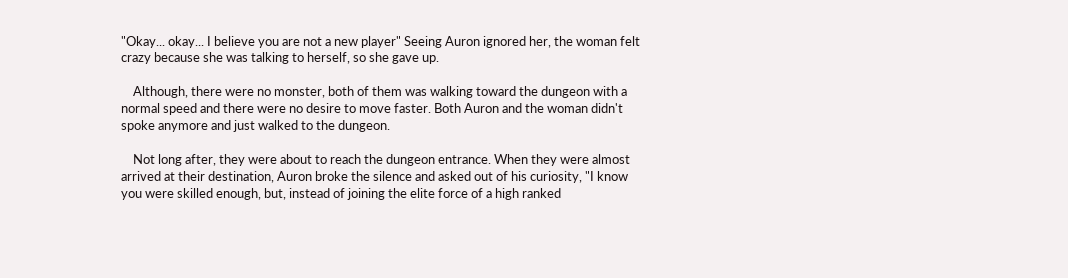"Okay... okay... I believe you are not a new player" Seeing Auron ignored her, the woman felt crazy because she was talking to herself, so she gave up.

    Although, there were no monster, both of them was walking toward the dungeon with a normal speed and there were no desire to move faster. Both Auron and the woman didn't spoke anymore and just walked to the dungeon.

    Not long after, they were about to reach the dungeon entrance. When they were almost arrived at their destination, Auron broke the silence and asked out of his curiosity, "I know you were skilled enough, but, instead of joining the elite force of a high ranked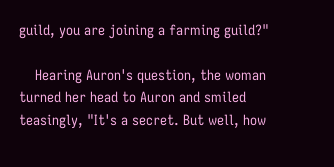guild, you are joining a farming guild?"

    Hearing Auron's question, the woman turned her head to Auron and smiled teasingly, "It's a secret. But well, how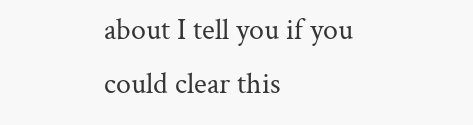about I tell you if you could clear this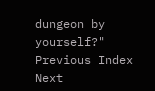dungeon by yourself?"
Previous Index Next